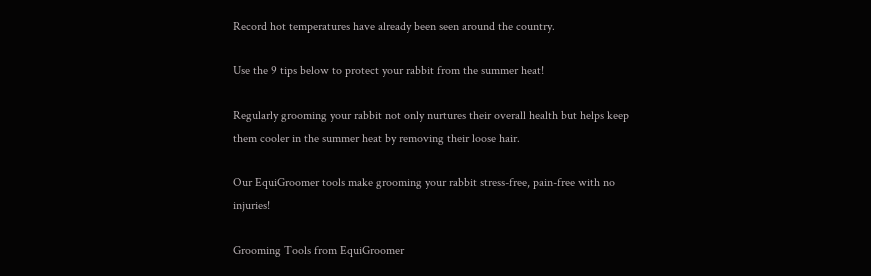Record hot temperatures have already been seen around the country.

Use the 9 tips below to protect your rabbit from the summer heat!

Regularly grooming your rabbit not only nurtures their overall health but helps keep them cooler in the summer heat by removing their loose hair.

Our EquiGroomer tools make grooming your rabbit stress-free, pain-free with no injuries!

Grooming Tools from EquiGroomer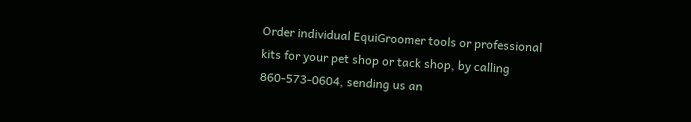Order individual EquiGroomer tools or professional kits for your pet shop or tack shop, by calling 860-573-0604, sending us an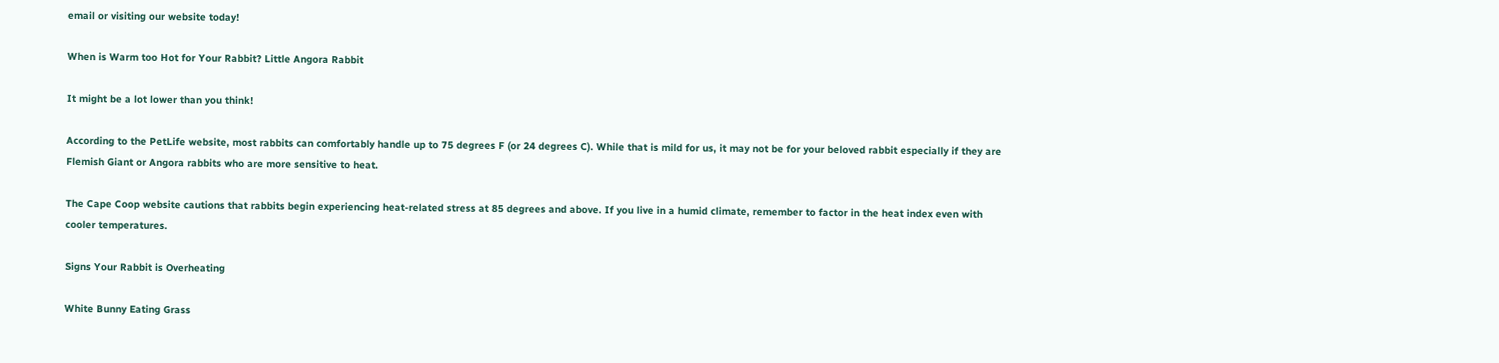email or visiting our website today!

When is Warm too Hot for Your Rabbit? Little Angora Rabbit

It might be a lot lower than you think!

According to the PetLife website, most rabbits can comfortably handle up to 75 degrees F (or 24 degrees C). While that is mild for us, it may not be for your beloved rabbit especially if they are Flemish Giant or Angora rabbits who are more sensitive to heat.

The Cape Coop website cautions that rabbits begin experiencing heat-related stress at 85 degrees and above. If you live in a humid climate, remember to factor in the heat index even with cooler temperatures.

Signs Your Rabbit is Overheating

White Bunny Eating Grass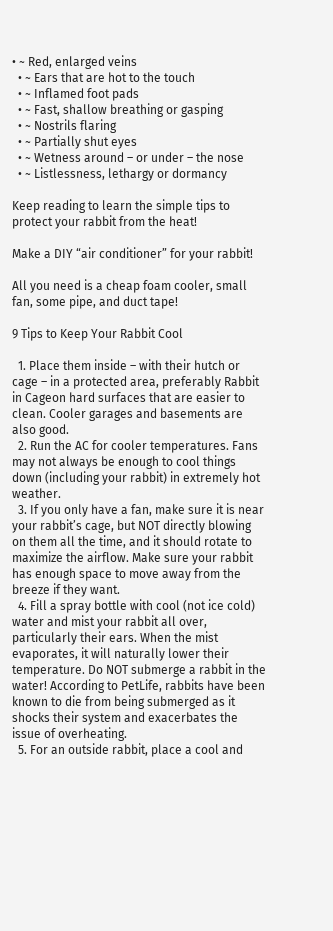• ~ Red, enlarged veins
  • ~ Ears that are hot to the touch
  • ~ Inflamed foot pads
  • ~ Fast, shallow breathing or gasping
  • ~ Nostrils flaring
  • ~ Partially shut eyes
  • ~ Wetness around – or under – the nose
  • ~ Listlessness, lethargy or dormancy

Keep reading to learn the simple tips to protect your rabbit from the heat!

Make a DIY “air conditioner” for your rabbit!

All you need is a cheap foam cooler, small fan, some pipe, and duct tape!

9 Tips to Keep Your Rabbit Cool

  1. Place them inside – with their hutch or cage – in a protected area, preferably Rabbit in Cageon hard surfaces that are easier to clean. Cooler garages and basements are also good.
  2. Run the AC for cooler temperatures. Fans may not always be enough to cool things down (including your rabbit) in extremely hot weather.
  3. If you only have a fan, make sure it is near your rabbit’s cage, but NOT directly blowing on them all the time, and it should rotate to maximize the airflow. Make sure your rabbit has enough space to move away from the breeze if they want.
  4. Fill a spray bottle with cool (not ice cold) water and mist your rabbit all over, particularly their ears. When the mist evaporates, it will naturally lower their temperature. Do NOT submerge a rabbit in the water! According to PetLife, rabbits have been known to die from being submerged as it shocks their system and exacerbates the issue of overheating.
  5. For an outside rabbit, place a cool and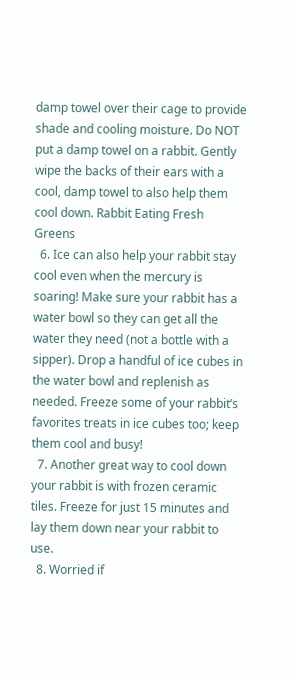damp towel over their cage to provide shade and cooling moisture. Do NOT put a damp towel on a rabbit. Gently wipe the backs of their ears with a cool, damp towel to also help them cool down. Rabbit Eating Fresh Greens
  6. Ice can also help your rabbit stay cool even when the mercury is soaring! Make sure your rabbit has a water bowl so they can get all the water they need (not a bottle with a sipper). Drop a handful of ice cubes in the water bowl and replenish as needed. Freeze some of your rabbit’s favorites treats in ice cubes too; keep them cool and busy!
  7. Another great way to cool down your rabbit is with frozen ceramic tiles. Freeze for just 15 minutes and lay them down near your rabbit to use.
  8. Worried if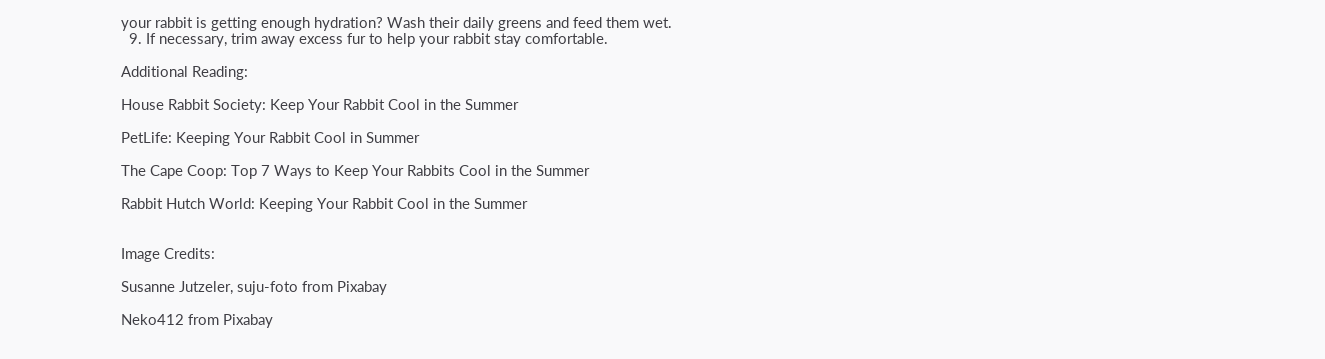your rabbit is getting enough hydration? Wash their daily greens and feed them wet.
  9. If necessary, trim away excess fur to help your rabbit stay comfortable.

Additional Reading:

House Rabbit Society: Keep Your Rabbit Cool in the Summer

PetLife: Keeping Your Rabbit Cool in Summer

The Cape Coop: Top 7 Ways to Keep Your Rabbits Cool in the Summer

Rabbit Hutch World: Keeping Your Rabbit Cool in the Summer


Image Credits:

Susanne Jutzeler, suju-foto from Pixabay

Neko412 from Pixabay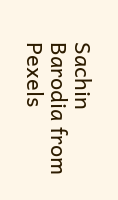Sachin Barodia from Pexels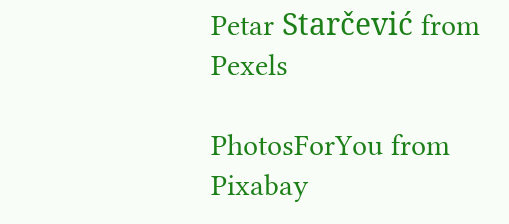Petar Starčević from Pexels

PhotosForYou from Pixabay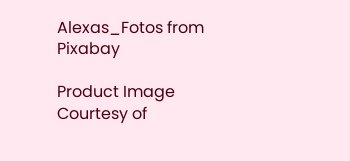Alexas_Fotos from Pixabay

Product Image Courtesy of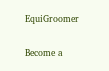EquiGroomer

Become a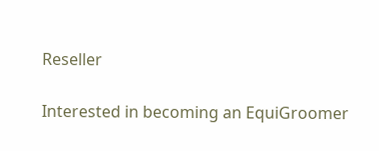Reseller

Interested in becoming an EquiGroomer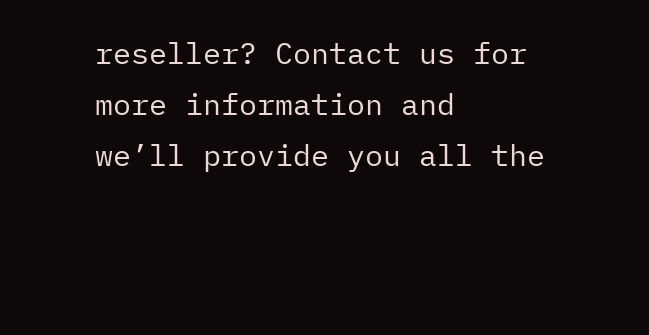reseller? Contact us for more information and we’ll provide you all the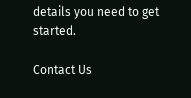details you need to get started.

Contact Us